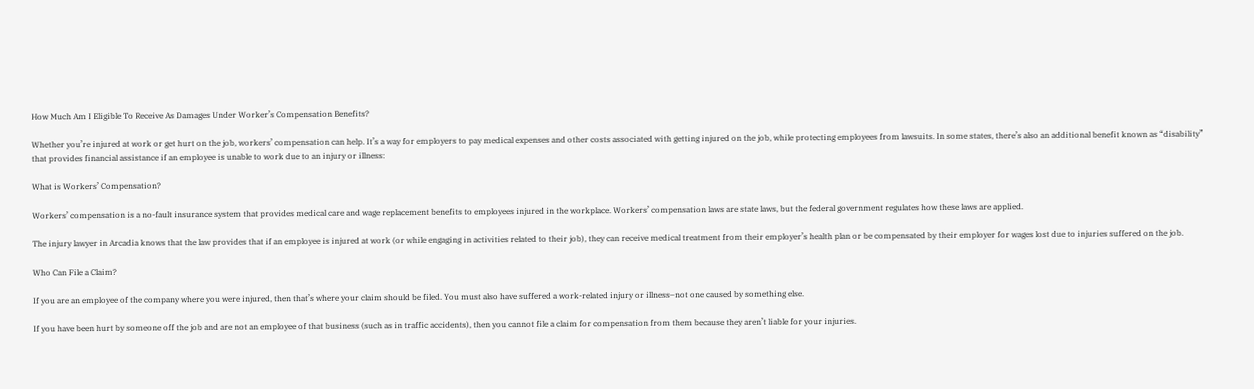How Much Am I Eligible To Receive As Damages Under Worker’s Compensation Benefits?

Whether you’re injured at work or get hurt on the job, workers’ compensation can help. It’s a way for employers to pay medical expenses and other costs associated with getting injured on the job, while protecting employees from lawsuits. In some states, there’s also an additional benefit known as “disability” that provides financial assistance if an employee is unable to work due to an injury or illness:

What is Workers’ Compensation?

Workers’ compensation is a no-fault insurance system that provides medical care and wage replacement benefits to employees injured in the workplace. Workers’ compensation laws are state laws, but the federal government regulates how these laws are applied.

The injury lawyer in Arcadia knows that the law provides that if an employee is injured at work (or while engaging in activities related to their job), they can receive medical treatment from their employer’s health plan or be compensated by their employer for wages lost due to injuries suffered on the job.

Who Can File a Claim?

If you are an employee of the company where you were injured, then that’s where your claim should be filed. You must also have suffered a work-related injury or illness–not one caused by something else.

If you have been hurt by someone off the job and are not an employee of that business (such as in traffic accidents), then you cannot file a claim for compensation from them because they aren’t liable for your injuries.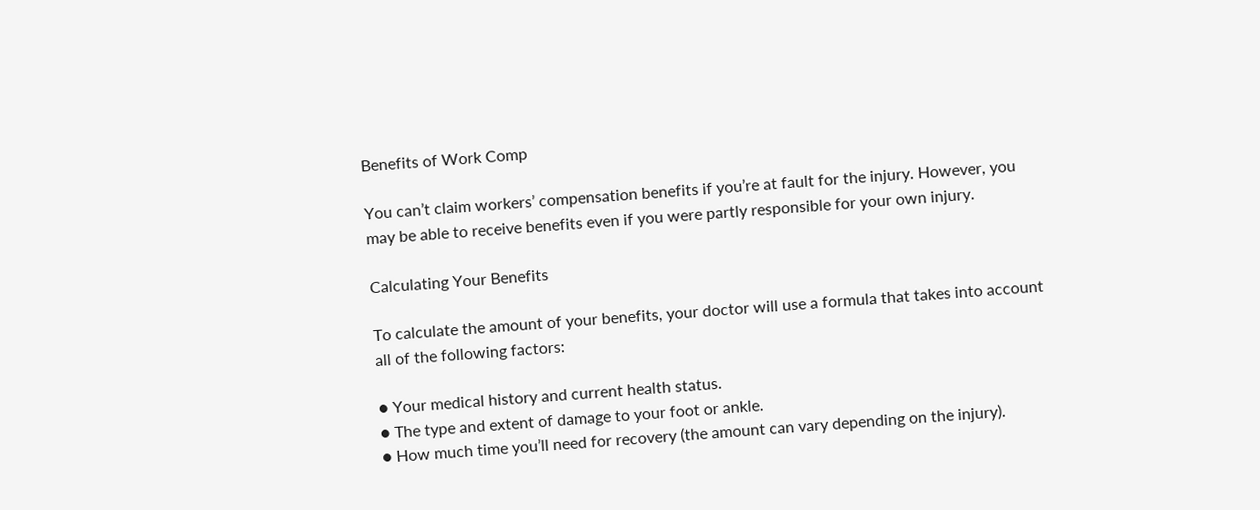Benefits of Work Comp

You can’t claim workers’ compensation benefits if you’re at fault for the injury. However, you may be able to receive benefits even if you were partly responsible for your own injury.

Calculating Your Benefits

To calculate the amount of your benefits, your doctor will use a formula that takes into account all of the following factors:

● Your medical history and current health status.
● The type and extent of damage to your foot or ankle.
● How much time you’ll need for recovery (the amount can vary depending on the injury).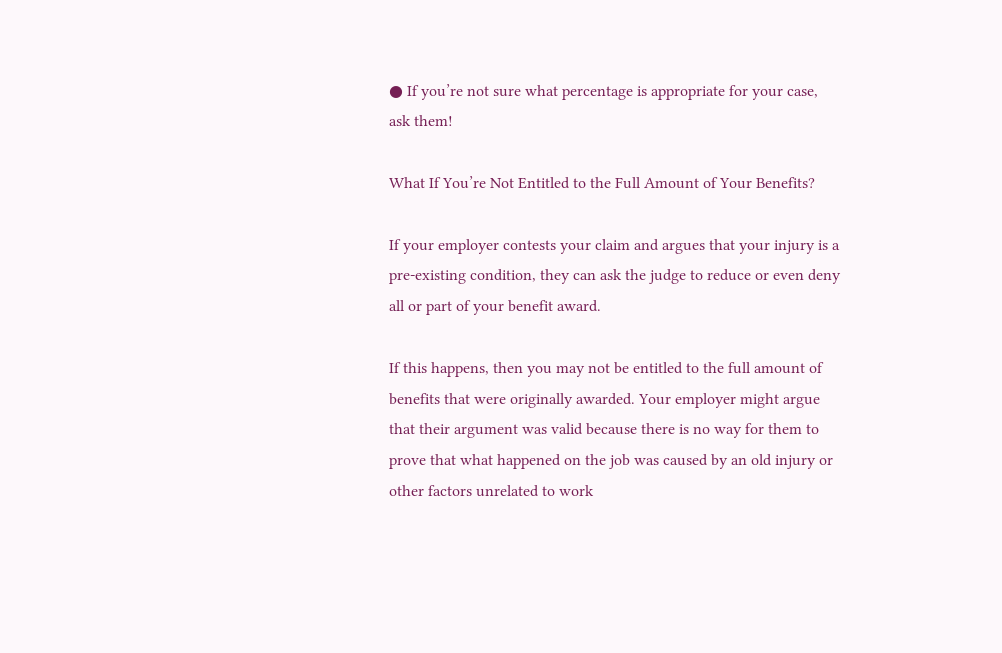● If you’re not sure what percentage is appropriate for your case, ask them!

What If You’re Not Entitled to the Full Amount of Your Benefits?

If your employer contests your claim and argues that your injury is a pre-existing condition, they can ask the judge to reduce or even deny all or part of your benefit award.

If this happens, then you may not be entitled to the full amount of benefits that were originally awarded. Your employer might argue that their argument was valid because there is no way for them to prove that what happened on the job was caused by an old injury or other factors unrelated to work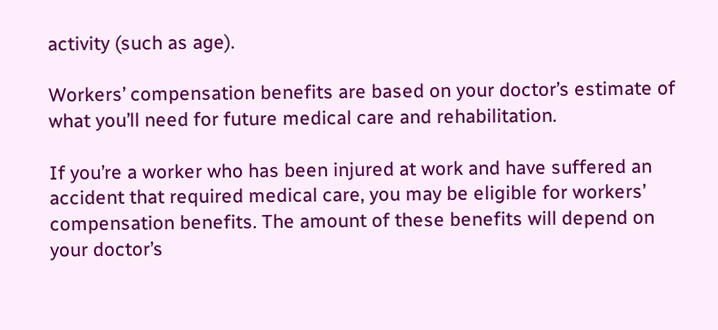activity (such as age).

Workers’ compensation benefits are based on your doctor’s estimate of what you’ll need for future medical care and rehabilitation.

If you’re a worker who has been injured at work and have suffered an accident that required medical care, you may be eligible for workers’ compensation benefits. The amount of these benefits will depend on your doctor’s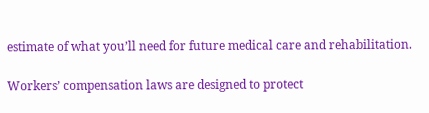estimate of what you’ll need for future medical care and rehabilitation.

Workers’ compensation laws are designed to protect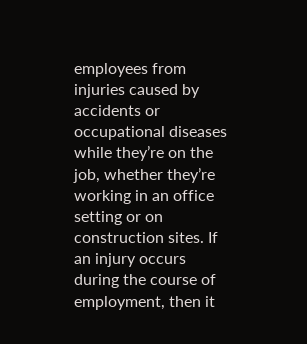employees from injuries caused by accidents or occupational diseases while they’re on the job, whether they’re working in an office setting or on construction sites. If an injury occurs during the course of employment, then it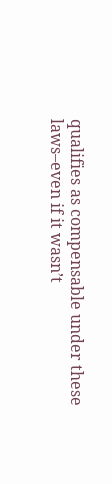qualifies as compensable under these laws–even if it wasn’t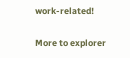work-related!

More to explorer